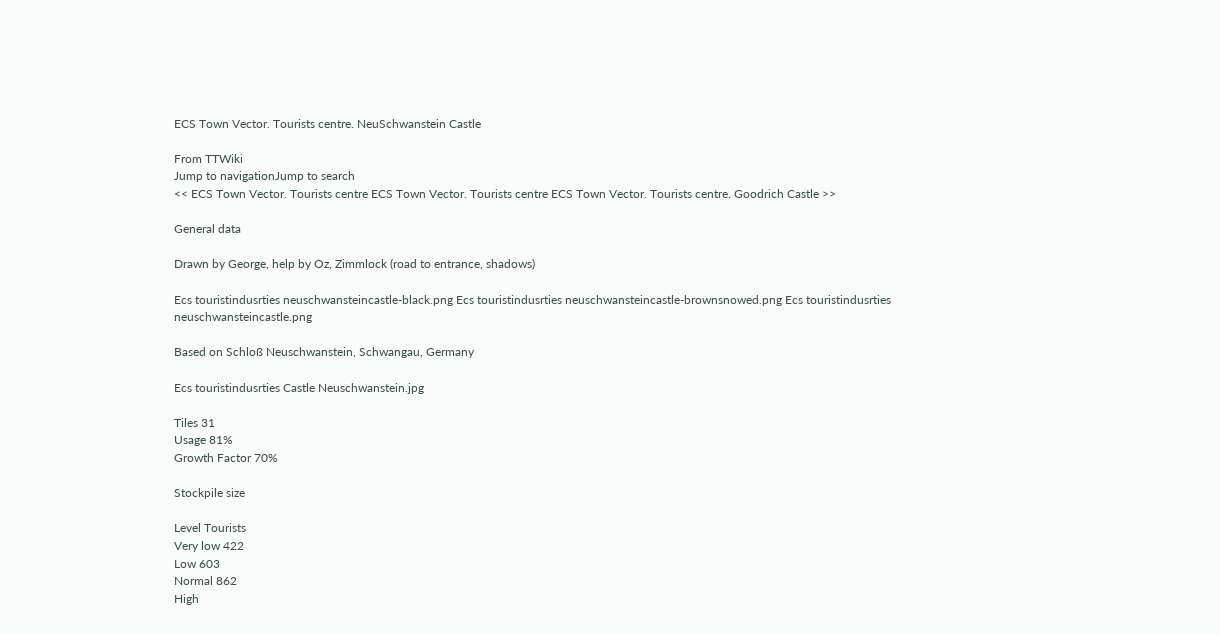ECS Town Vector. Tourists centre. NeuSchwanstein Castle

From TTWiki
Jump to navigationJump to search
<< ECS Town Vector. Tourists centre ECS Town Vector. Tourists centre ECS Town Vector. Tourists centre. Goodrich Castle >>

General data

Drawn by George, help by Oz, Zimmlock (road to entrance, shadows)

Ecs touristindusrties neuschwansteincastle-black.png Ecs touristindusrties neuschwansteincastle-brownsnowed.png Ecs touristindusrties neuschwansteincastle.png

Based on Schloß Neuschwanstein, Schwangau, Germany

Ecs touristindusrties Castle Neuschwanstein.jpg

Tiles 31
Usage 81%
Growth Factor 70%

Stockpile size

Level Tourists
Very low 422
Low 603
Normal 862
High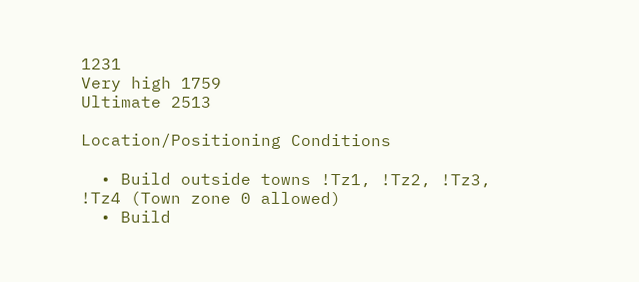1231
Very high 1759
Ultimate 2513

Location/Positioning Conditions

  • Build outside towns !Tz1, !Tz2, !Tz3, !Tz4 (Town zone 0 allowed)
  • Build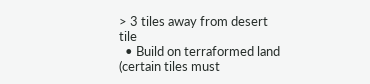> 3 tiles away from desert tile
  • Build on terraformed land (certain tiles must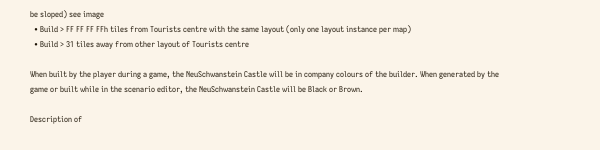be sloped) see image
  • Build > FF FF FF FFh tiles from Tourists centre with the same layout (only one layout instance per map)
  • Build > 31 tiles away from other layout of Tourists centre

When built by the player during a game, the NeuSchwanstein Castle will be in company colours of the builder. When generated by the game or built while in the scenario editor, the NeuSchwanstein Castle will be Black or Brown.

Description of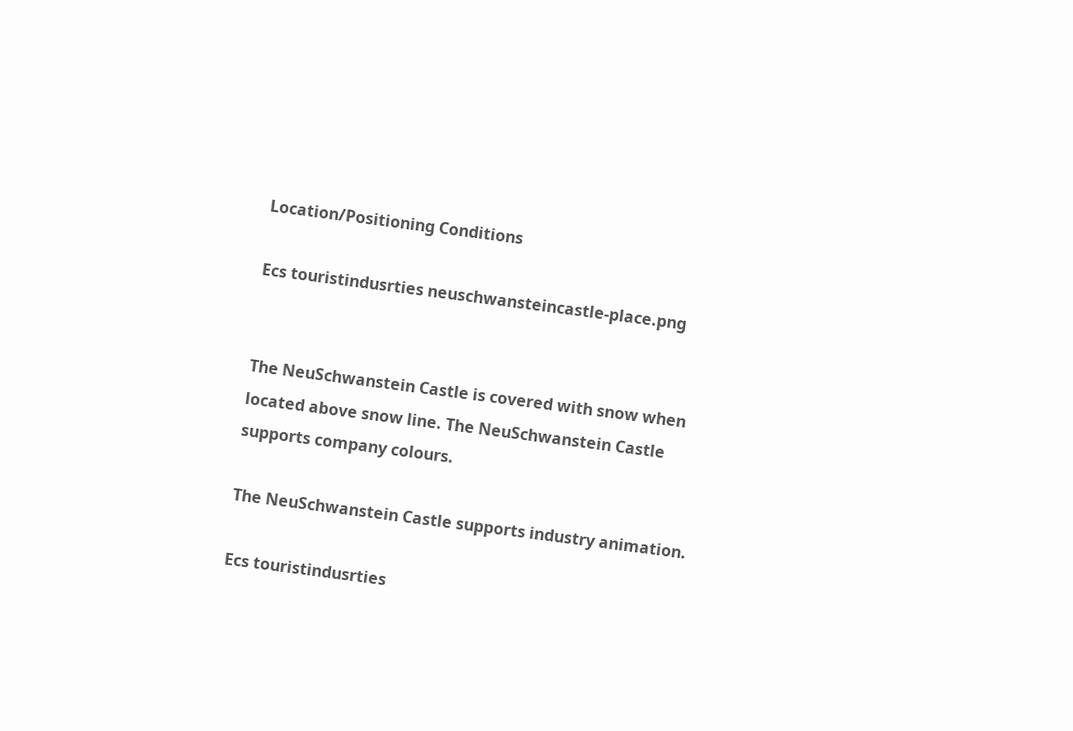Location/Positioning Conditions

Ecs touristindusrties neuschwansteincastle-place.png


The NeuSchwanstein Castle is covered with snow when located above snow line. The NeuSchwanstein Castle supports company colours.

The NeuSchwanstein Castle supports industry animation.

Ecs touristindusrties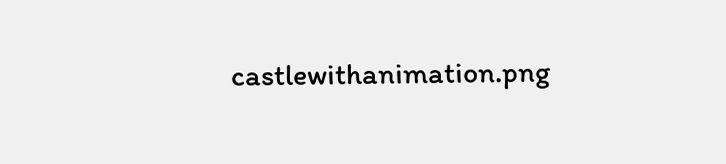castlewithanimation.png